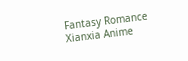Fantasy Romance Xianxia Anime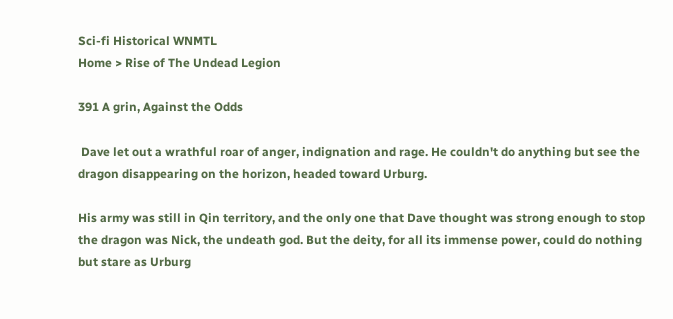Sci-fi Historical WNMTL
Home > Rise of The Undead Legion

391 A grin, Against the Odds

 Dave let out a wrathful roar of anger, indignation and rage. He couldn't do anything but see the dragon disappearing on the horizon, headed toward Urburg.

His army was still in Qin territory, and the only one that Dave thought was strong enough to stop the dragon was Nick, the undeath god. But the deity, for all its immense power, could do nothing but stare as Urburg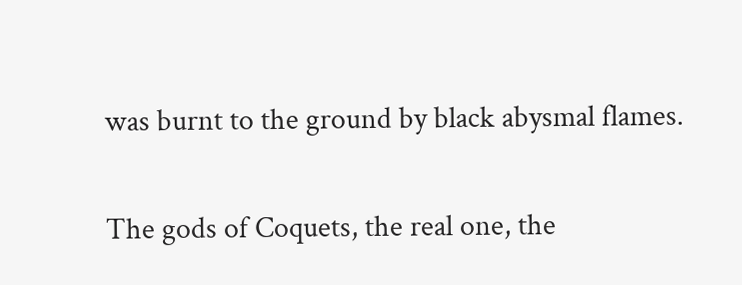was burnt to the ground by black abysmal flames.

The gods of Coquets, the real one, the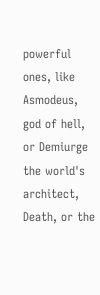powerful ones, like Asmodeus, god of hell, or Demiurge the world's architect, Death, or the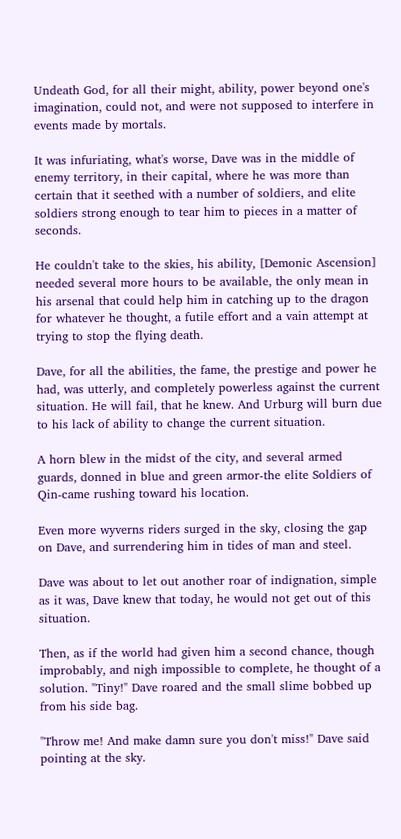Undeath God, for all their might, ability, power beyond one's imagination, could not, and were not supposed to interfere in events made by mortals.

It was infuriating, what's worse, Dave was in the middle of enemy territory, in their capital, where he was more than certain that it seethed with a number of soldiers, and elite soldiers strong enough to tear him to pieces in a matter of seconds.

He couldn't take to the skies, his ability, [Demonic Ascension] needed several more hours to be available, the only mean in his arsenal that could help him in catching up to the dragon for whatever he thought, a futile effort and a vain attempt at trying to stop the flying death.

Dave, for all the abilities, the fame, the prestige and power he had, was utterly, and completely powerless against the current situation. He will fail, that he knew. And Urburg will burn due to his lack of ability to change the current situation.

A horn blew in the midst of the city, and several armed guards, donned in blue and green armor-the elite Soldiers of Qin-came rushing toward his location.

Even more wyverns riders surged in the sky, closing the gap on Dave, and surrendering him in tides of man and steel.

Dave was about to let out another roar of indignation, simple as it was, Dave knew that today, he would not get out of this situation.

Then, as if the world had given him a second chance, though improbably, and nigh impossible to complete, he thought of a solution. "Tiny!" Dave roared and the small slime bobbed up from his side bag.

"Throw me! And make damn sure you don't miss!" Dave said pointing at the sky.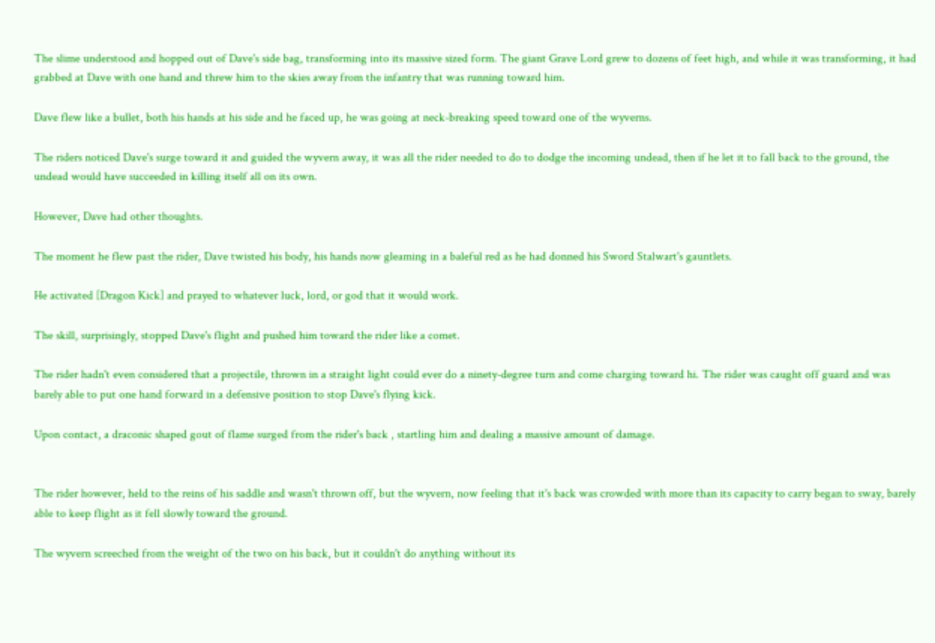The slime understood and hopped out of Dave's side bag, transforming into its massive sized form. The giant Grave Lord grew to dozens of feet high, and while it was transforming, it had grabbed at Dave with one hand and threw him to the skies away from the infantry that was running toward him.

Dave flew like a bullet, both his hands at his side and he faced up, he was going at neck-breaking speed toward one of the wyverns.

The riders noticed Dave's surge toward it and guided the wyvern away, it was all the rider needed to do to dodge the incoming undead, then if he let it to fall back to the ground, the undead would have succeeded in killing itself all on its own.

However, Dave had other thoughts.

The moment he flew past the rider, Dave twisted his body, his hands now gleaming in a baleful red as he had donned his Sword Stalwart's gauntlets.

He activated [Dragon Kick] and prayed to whatever luck, lord, or god that it would work.

The skill, surprisingly, stopped Dave's flight and pushed him toward the rider like a comet.

The rider hadn't even considered that a projectile, thrown in a straight light could ever do a ninety-degree turn and come charging toward hi. The rider was caught off guard and was barely able to put one hand forward in a defensive position to stop Dave's flying kick.

Upon contact, a draconic shaped gout of flame surged from the rider's back , startling him and dealing a massive amount of damage.


The rider however, held to the reins of his saddle and wasn't thrown off, but the wyvern, now feeling that it's back was crowded with more than its capacity to carry began to sway, barely able to keep flight as it fell slowly toward the ground.

The wyvern screeched from the weight of the two on his back, but it couldn't do anything without its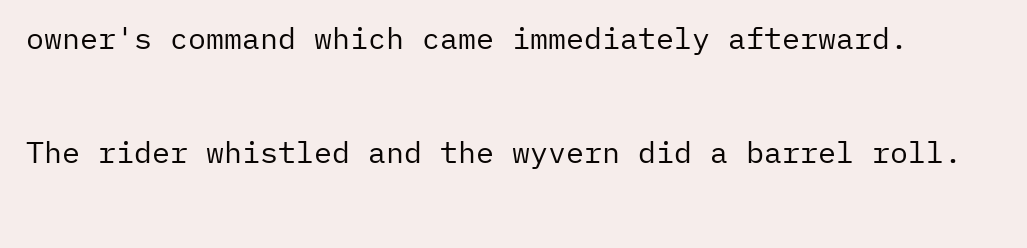owner's command which came immediately afterward.

The rider whistled and the wyvern did a barrel roll.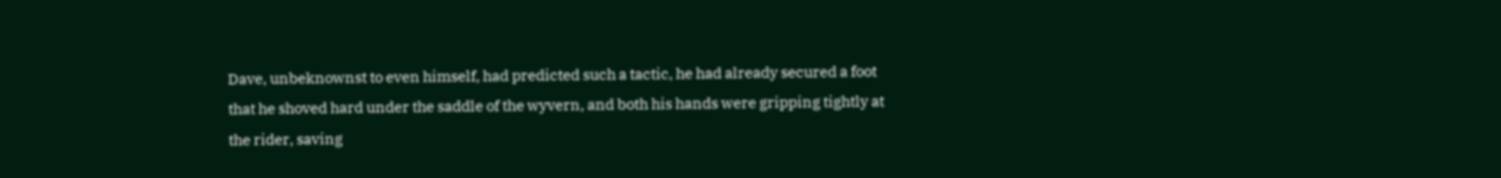Dave, unbeknownst to even himself, had predicted such a tactic, he had already secured a foot that he shoved hard under the saddle of the wyvern, and both his hands were gripping tightly at the rider, saving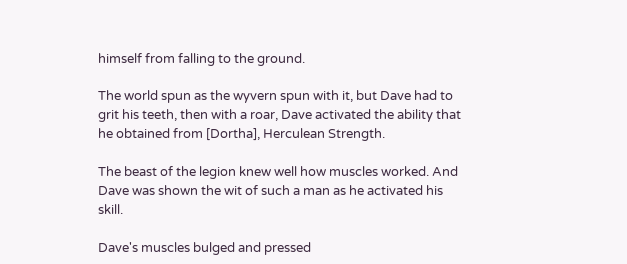himself from falling to the ground.

The world spun as the wyvern spun with it, but Dave had to grit his teeth, then with a roar, Dave activated the ability that he obtained from [Dortha], Herculean Strength.

The beast of the legion knew well how muscles worked. And Dave was shown the wit of such a man as he activated his skill.

Dave's muscles bulged and pressed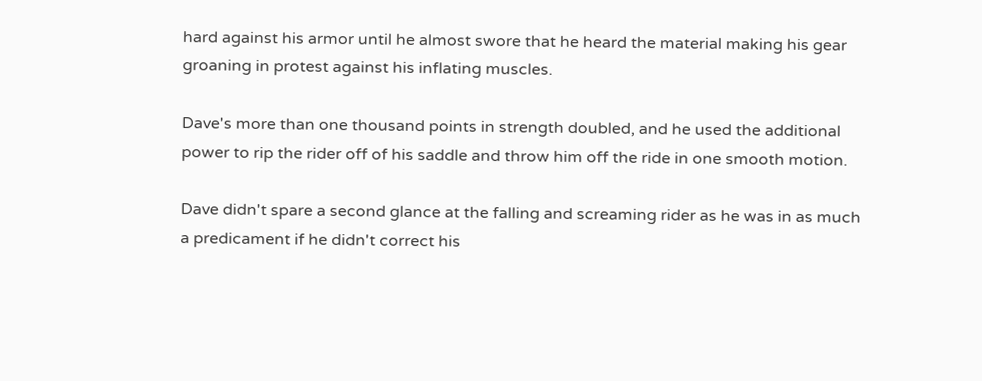hard against his armor until he almost swore that he heard the material making his gear groaning in protest against his inflating muscles.

Dave's more than one thousand points in strength doubled, and he used the additional power to rip the rider off of his saddle and throw him off the ride in one smooth motion.

Dave didn't spare a second glance at the falling and screaming rider as he was in as much a predicament if he didn't correct his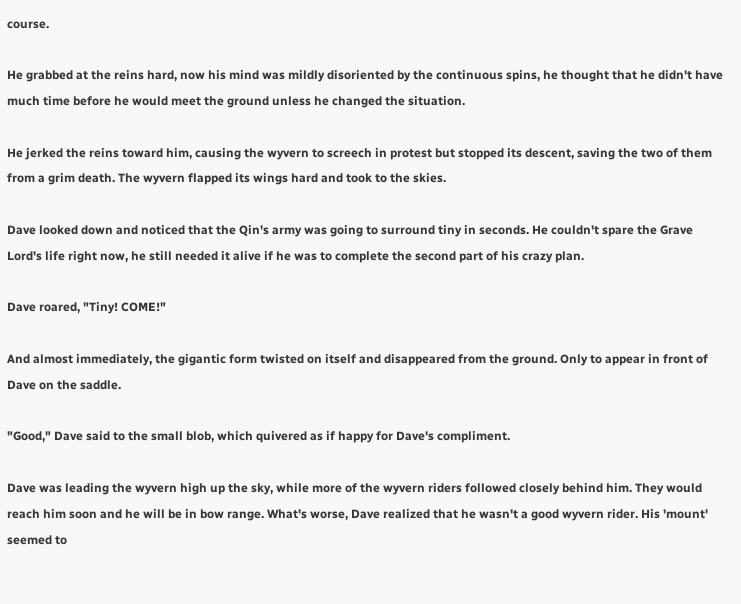course.

He grabbed at the reins hard, now his mind was mildly disoriented by the continuous spins, he thought that he didn't have much time before he would meet the ground unless he changed the situation.

He jerked the reins toward him, causing the wyvern to screech in protest but stopped its descent, saving the two of them from a grim death. The wyvern flapped its wings hard and took to the skies.

Dave looked down and noticed that the Qin's army was going to surround tiny in seconds. He couldn't spare the Grave Lord's life right now, he still needed it alive if he was to complete the second part of his crazy plan.

Dave roared, "Tiny! COME!"

And almost immediately, the gigantic form twisted on itself and disappeared from the ground. Only to appear in front of Dave on the saddle.

"Good," Dave said to the small blob, which quivered as if happy for Dave's compliment.

Dave was leading the wyvern high up the sky, while more of the wyvern riders followed closely behind him. They would reach him soon and he will be in bow range. What's worse, Dave realized that he wasn't a good wyvern rider. His 'mount' seemed to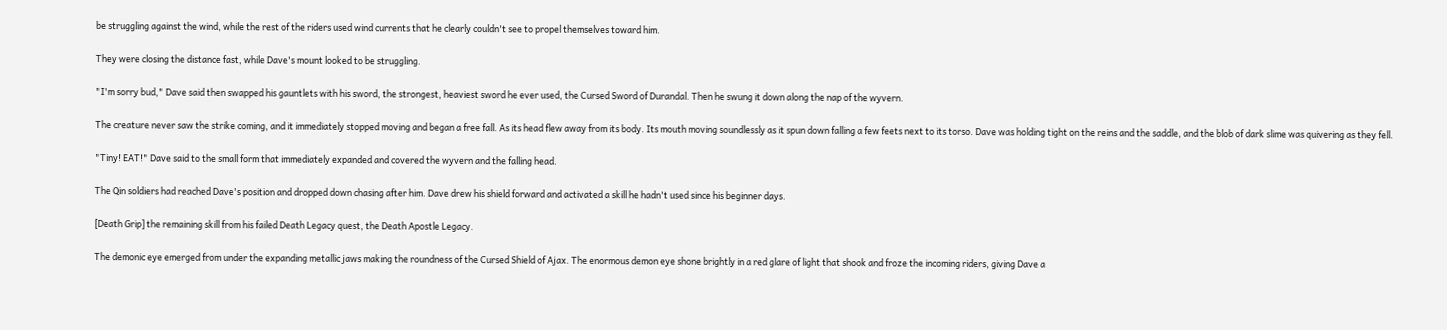be struggling against the wind, while the rest of the riders used wind currents that he clearly couldn't see to propel themselves toward him.

They were closing the distance fast, while Dave's mount looked to be struggling.

"I'm sorry bud," Dave said then swapped his gauntlets with his sword, the strongest, heaviest sword he ever used, the Cursed Sword of Durandal. Then he swung it down along the nap of the wyvern.

The creature never saw the strike coming, and it immediately stopped moving and began a free fall. As its head flew away from its body. Its mouth moving soundlessly as it spun down falling a few feets next to its torso. Dave was holding tight on the reins and the saddle, and the blob of dark slime was quivering as they fell.

"Tiny! EAT!" Dave said to the small form that immediately expanded and covered the wyvern and the falling head.

The Qin soldiers had reached Dave's position and dropped down chasing after him. Dave drew his shield forward and activated a skill he hadn't used since his beginner days.

[Death Grip] the remaining skill from his failed Death Legacy quest, the Death Apostle Legacy.

The demonic eye emerged from under the expanding metallic jaws making the roundness of the Cursed Shield of Ajax. The enormous demon eye shone brightly in a red glare of light that shook and froze the incoming riders, giving Dave a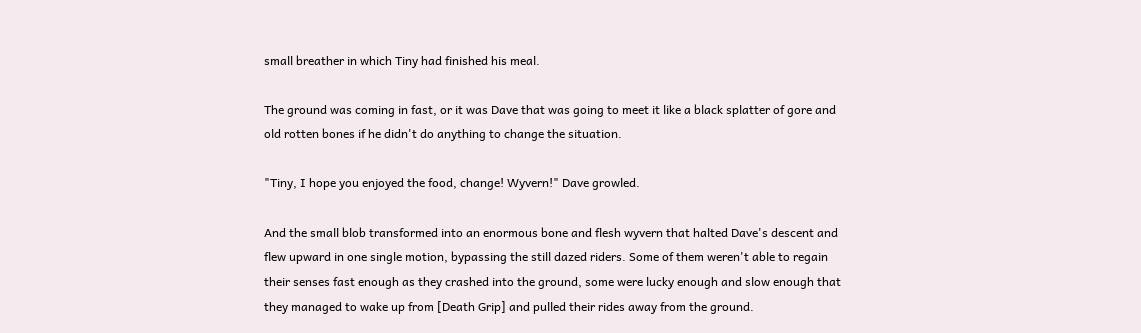small breather in which Tiny had finished his meal.

The ground was coming in fast, or it was Dave that was going to meet it like a black splatter of gore and old rotten bones if he didn't do anything to change the situation.

"Tiny, I hope you enjoyed the food, change! Wyvern!" Dave growled.

And the small blob transformed into an enormous bone and flesh wyvern that halted Dave's descent and flew upward in one single motion, bypassing the still dazed riders. Some of them weren't able to regain their senses fast enough as they crashed into the ground, some were lucky enough and slow enough that they managed to wake up from [Death Grip] and pulled their rides away from the ground.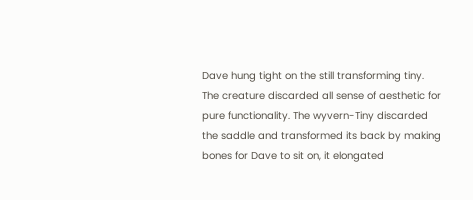Dave hung tight on the still transforming tiny. The creature discarded all sense of aesthetic for pure functionality. The wyvern-Tiny discarded the saddle and transformed its back by making bones for Dave to sit on, it elongated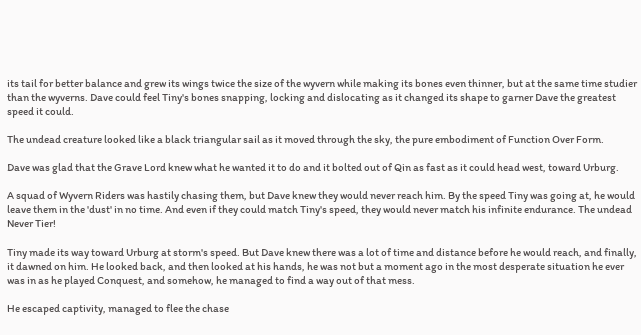its tail for better balance and grew its wings twice the size of the wyvern while making its bones even thinner, but at the same time studier than the wyverns. Dave could feel Tiny's bones snapping, locking and dislocating as it changed its shape to garner Dave the greatest speed it could.

The undead creature looked like a black triangular sail as it moved through the sky, the pure embodiment of Function Over Form.

Dave was glad that the Grave Lord knew what he wanted it to do and it bolted out of Qin as fast as it could head west, toward Urburg.

A squad of Wyvern Riders was hastily chasing them, but Dave knew they would never reach him. By the speed Tiny was going at, he would leave them in the 'dust' in no time. And even if they could match Tiny's speed, they would never match his infinite endurance. The undead Never Tier!

Tiny made its way toward Urburg at storm's speed. But Dave knew there was a lot of time and distance before he would reach, and finally, it dawned on him. He looked back, and then looked at his hands, he was not but a moment ago in the most desperate situation he ever was in as he played Conquest, and somehow, he managed to find a way out of that mess.

He escaped captivity, managed to flee the chase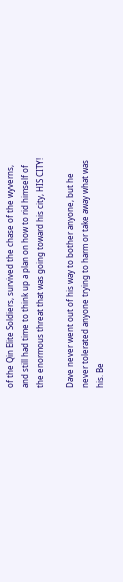of the Qin Elite Soldiers, survived the chase of the wyverns, and still had time to think up a plan on how to rid himself of the enormous threat that was going toward his city, HIS CITY!

Dave never went out of his way to bother anyone, but he never tolerated anyone trying to harm or take away what was his. Be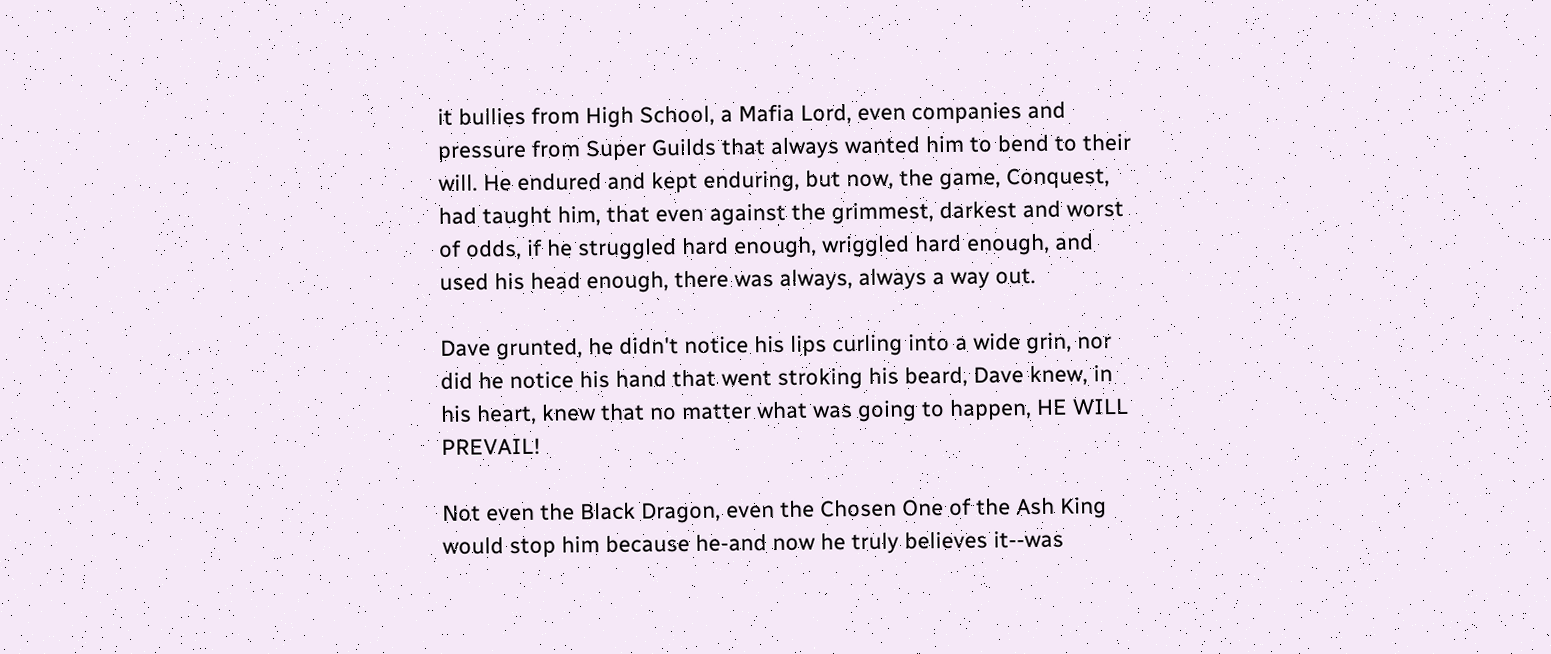it bullies from High School, a Mafia Lord, even companies and pressure from Super Guilds that always wanted him to bend to their will. He endured and kept enduring, but now, the game, Conquest, had taught him, that even against the grimmest, darkest and worst of odds, if he struggled hard enough, wriggled hard enough, and used his head enough, there was always, always a way out.

Dave grunted, he didn't notice his lips curling into a wide grin, nor did he notice his hand that went stroking his beard, Dave knew, in his heart, knew that no matter what was going to happen, HE WILL PREVAIL!

Not even the Black Dragon, even the Chosen One of the Ash King would stop him because he-and now he truly believes it--was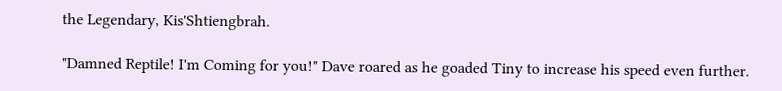the Legendary, Kis'Shtiengbrah.

"Damned Reptile! I'm Coming for you!" Dave roared as he goaded Tiny to increase his speed even further.